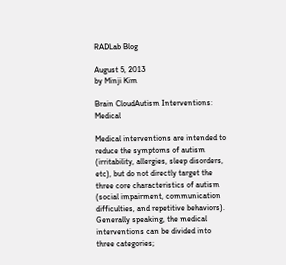RADLab Blog

August 5, 2013
by Minji Kim

Brain CloudAutism Interventions: Medical

Medical interventions are intended to reduce the symptoms of autism (irritability, allergies, sleep disorders, etc), but do not directly target the three core characteristics of autism (social impairment, communication difficulties, and repetitive behaviors). Generally speaking, the medical interventions can be divided into three categories;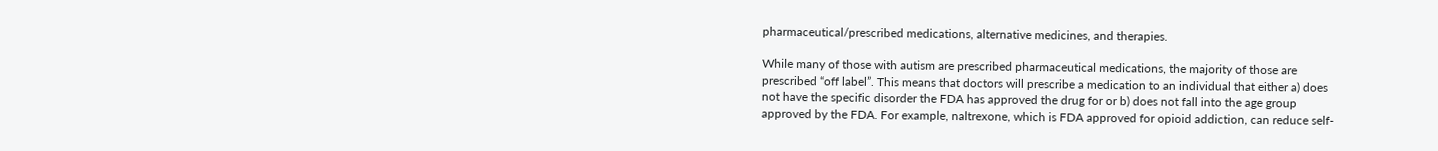pharmaceutical/prescribed medications, alternative medicines, and therapies.

While many of those with autism are prescribed pharmaceutical medications, the majority of those are prescribed “off label”. This means that doctors will prescribe a medication to an individual that either a) does not have the specific disorder the FDA has approved the drug for or b) does not fall into the age group approved by the FDA. For example, naltrexone, which is FDA approved for opioid addiction, can reduce self-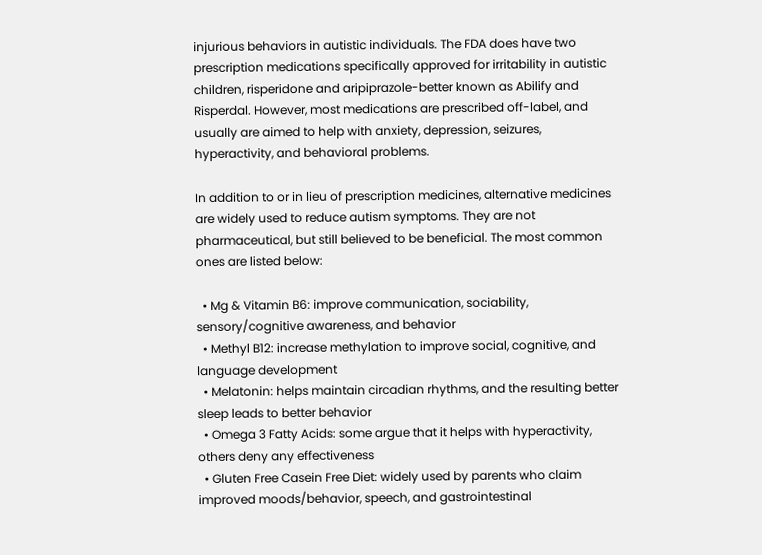injurious behaviors in autistic individuals. The FDA does have two prescription medications specifically approved for irritability in autistic children, risperidone and aripiprazole-better known as Abilify and Risperdal. However, most medications are prescribed off-label, and usually are aimed to help with anxiety, depression, seizures, hyperactivity, and behavioral problems.

In addition to or in lieu of prescription medicines, alternative medicines are widely used to reduce autism symptoms. They are not pharmaceutical, but still believed to be beneficial. The most common ones are listed below:

  • Mg & Vitamin B6: improve communication, sociability, sensory/cognitive awareness, and behavior
  • Methyl B12: increase methylation to improve social, cognitive, and language development
  • Melatonin: helps maintain circadian rhythms, and the resulting better sleep leads to better behavior
  • Omega 3 Fatty Acids: some argue that it helps with hyperactivity, others deny any effectiveness
  • Gluten Free Casein Free Diet: widely used by parents who claim improved moods/behavior, speech, and gastrointestinal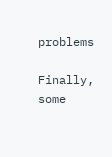problems

Finally, some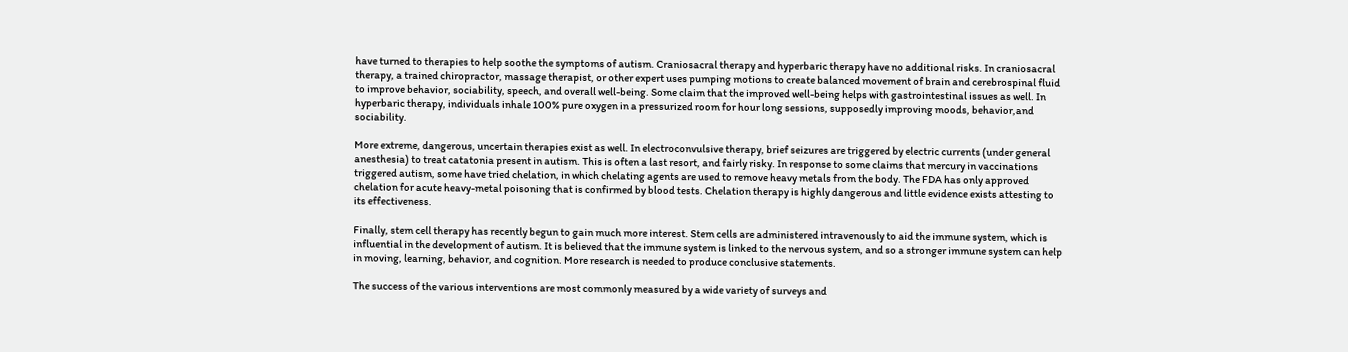have turned to therapies to help soothe the symptoms of autism. Craniosacral therapy and hyperbaric therapy have no additional risks. In craniosacral therapy, a trained chiropractor, massage therapist, or other expert uses pumping motions to create balanced movement of brain and cerebrospinal fluid to improve behavior, sociability, speech, and overall well-being. Some claim that the improved well-being helps with gastrointestinal issues as well. In hyperbaric therapy, individuals inhale 100% pure oxygen in a pressurized room for hour long sessions, supposedly improving moods, behavior,and sociability.

More extreme, dangerous, uncertain therapies exist as well. In electroconvulsive therapy, brief seizures are triggered by electric currents (under general anesthesia) to treat catatonia present in autism. This is often a last resort, and fairly risky. In response to some claims that mercury in vaccinations triggered autism, some have tried chelation, in which chelating agents are used to remove heavy metals from the body. The FDA has only approved chelation for acute heavy-metal poisoning that is confirmed by blood tests. Chelation therapy is highly dangerous and little evidence exists attesting to its effectiveness.

Finally, stem cell therapy has recently begun to gain much more interest. Stem cells are administered intravenously to aid the immune system, which is influential in the development of autism. It is believed that the immune system is linked to the nervous system, and so a stronger immune system can help in moving, learning, behavior, and cognition. More research is needed to produce conclusive statements.

The success of the various interventions are most commonly measured by a wide variety of surveys and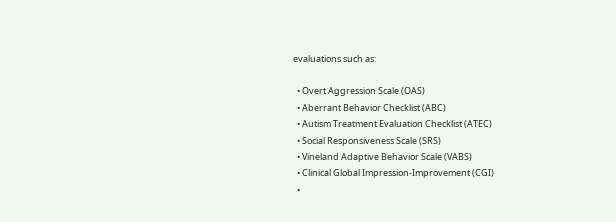evaluations such as:

  • Overt Aggression Scale (OAS)
  • Aberrant Behavior Checklist (ABC)
  • Autism Treatment Evaluation Checklist (ATEC)
  • Social Responsiveness Scale (SRS)
  • Vineland Adaptive Behavior Scale (VABS)
  • Clinical Global Impression-Improvement (CGI)
  •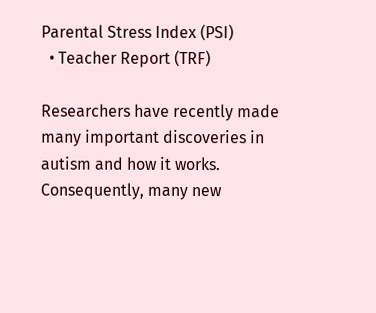Parental Stress Index (PSI)
  • Teacher Report (TRF)

Researchers have recently made many important discoveries in autism and how it works. Consequently, many new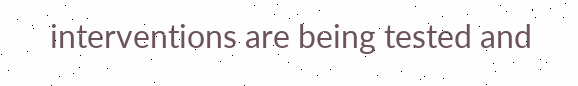interventions are being tested and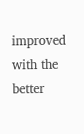improved with the better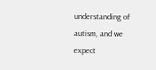understanding of autism, and we expect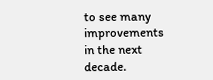to see many improvements in the next decade.